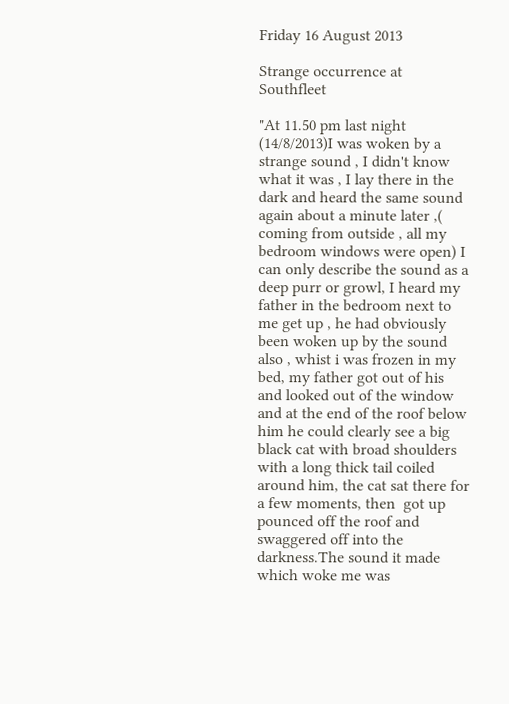Friday 16 August 2013

Strange occurrence at Southfleet

"At 11.50 pm last night (14/8/2013)I was woken by a strange sound , I didn't know what it was , I lay there in the dark and heard the same sound again about a minute later ,( coming from outside , all my bedroom windows were open) I can only describe the sound as a deep purr or growl, I heard my father in the bedroom next to me get up , he had obviously been woken up by the sound also , whist i was frozen in my bed, my father got out of his and looked out of the window and at the end of the roof below him he could clearly see a big black cat with broad shoulders  with a long thick tail coiled around him, the cat sat there for a few moments, then  got up pounced off the roof and swaggered off into the darkness.The sound it made which woke me was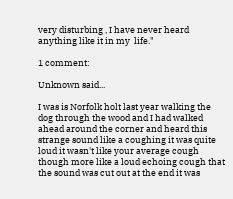very disturbing , I have never heard anything like it in my  life."

1 comment:

Unknown said...

I was is Norfolk holt last year walking the dog through the wood and I had walked ahead around the corner and heard this strange sound like a coughing it was quite loud it wasn't like your average cough though more like a loud echoing cough that the sound was cut out at the end it was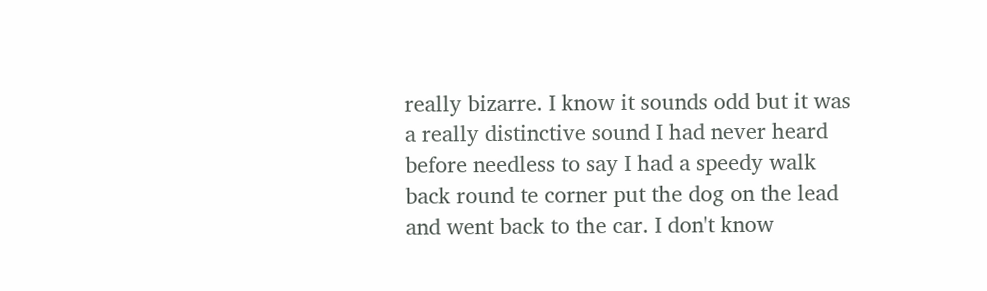really bizarre. I know it sounds odd but it was a really distinctive sound I had never heard before needless to say I had a speedy walk back round te corner put the dog on the lead and went back to the car. I don't know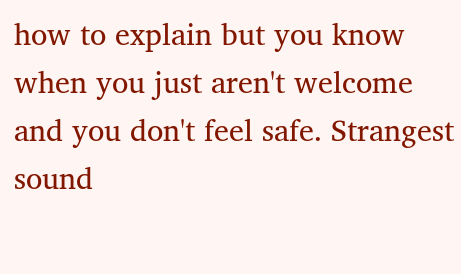how to explain but you know when you just aren't welcome and you don't feel safe. Strangest sound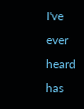I've ever heard has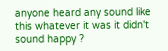anyone heard any sound like this whatever it was it didn't sound happy ?